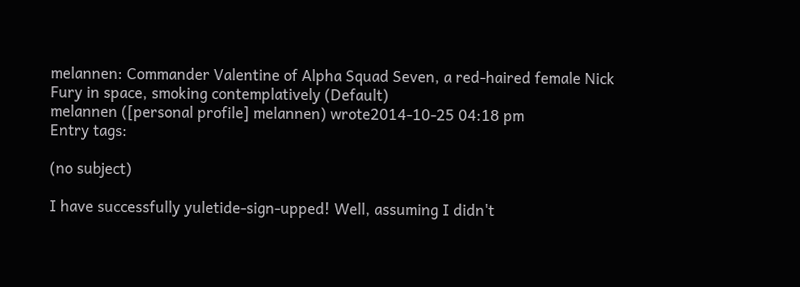melannen: Commander Valentine of Alpha Squad Seven, a red-haired female Nick Fury in space, smoking contemplatively (Default)
melannen ([personal profile] melannen) wrote2014-10-25 04:18 pm
Entry tags:

(no subject)

I have successfully yuletide-sign-upped! Well, assuming I didn't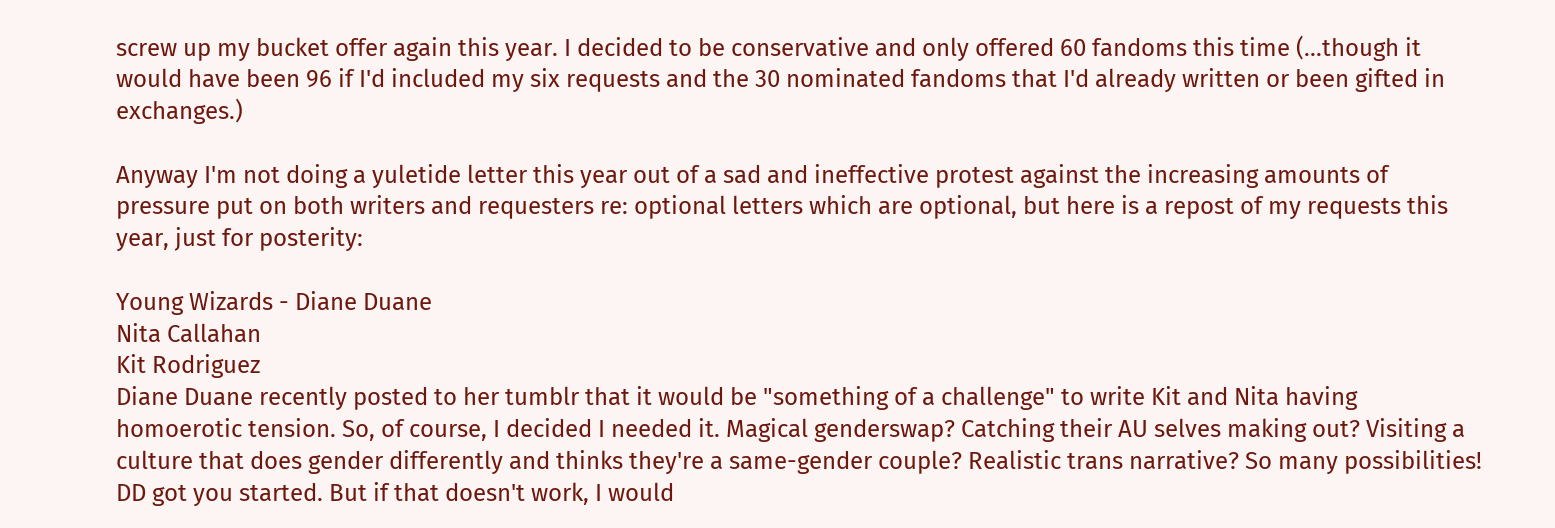screw up my bucket offer again this year. I decided to be conservative and only offered 60 fandoms this time (...though it would have been 96 if I'd included my six requests and the 30 nominated fandoms that I'd already written or been gifted in exchanges.)

Anyway I'm not doing a yuletide letter this year out of a sad and ineffective protest against the increasing amounts of pressure put on both writers and requesters re: optional letters which are optional, but here is a repost of my requests this year, just for posterity:

Young Wizards - Diane Duane
Nita Callahan
Kit Rodriguez
Diane Duane recently posted to her tumblr that it would be "something of a challenge" to write Kit and Nita having homoerotic tension. So, of course, I decided I needed it. Magical genderswap? Catching their AU selves making out? Visiting a culture that does gender differently and thinks they're a same-gender couple? Realistic trans narrative? So many possibilities! DD got you started. But if that doesn't work, I would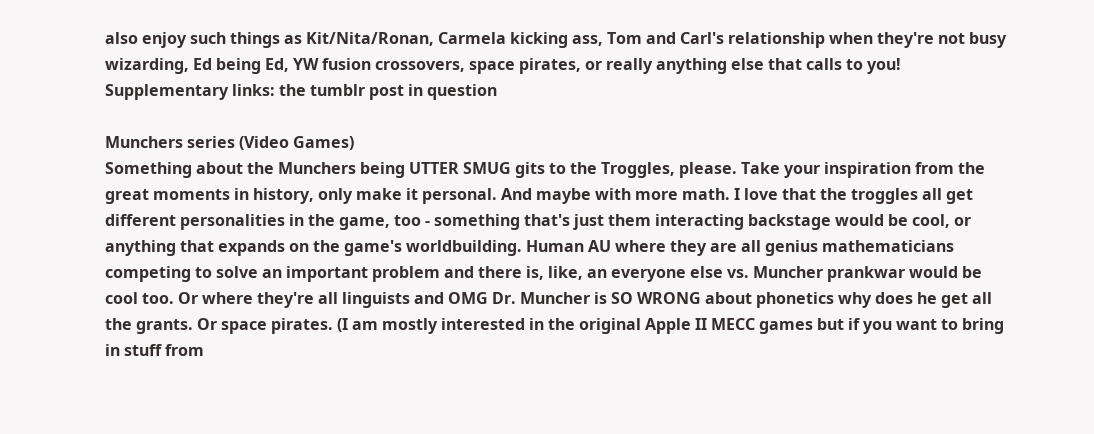also enjoy such things as Kit/Nita/Ronan, Carmela kicking ass, Tom and Carl's relationship when they're not busy wizarding, Ed being Ed, YW fusion crossovers, space pirates, or really anything else that calls to you!
Supplementary links: the tumblr post in question

Munchers series (Video Games)
Something about the Munchers being UTTER SMUG gits to the Troggles, please. Take your inspiration from the great moments in history, only make it personal. And maybe with more math. I love that the troggles all get different personalities in the game, too - something that's just them interacting backstage would be cool, or anything that expands on the game's worldbuilding. Human AU where they are all genius mathematicians competing to solve an important problem and there is, like, an everyone else vs. Muncher prankwar would be cool too. Or where they're all linguists and OMG Dr. Muncher is SO WRONG about phonetics why does he get all the grants. Or space pirates. (I am mostly interested in the original Apple II MECC games but if you want to bring in stuff from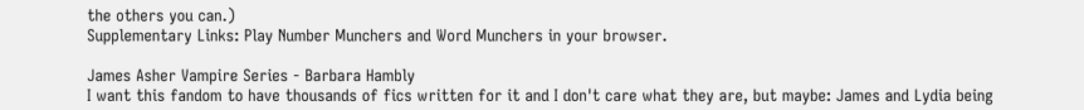the others you can.)
Supplementary Links: Play Number Munchers and Word Munchers in your browser.

James Asher Vampire Series - Barbara Hambly
I want this fandom to have thousands of fics written for it and I don't care what they are, but maybe: James and Lydia being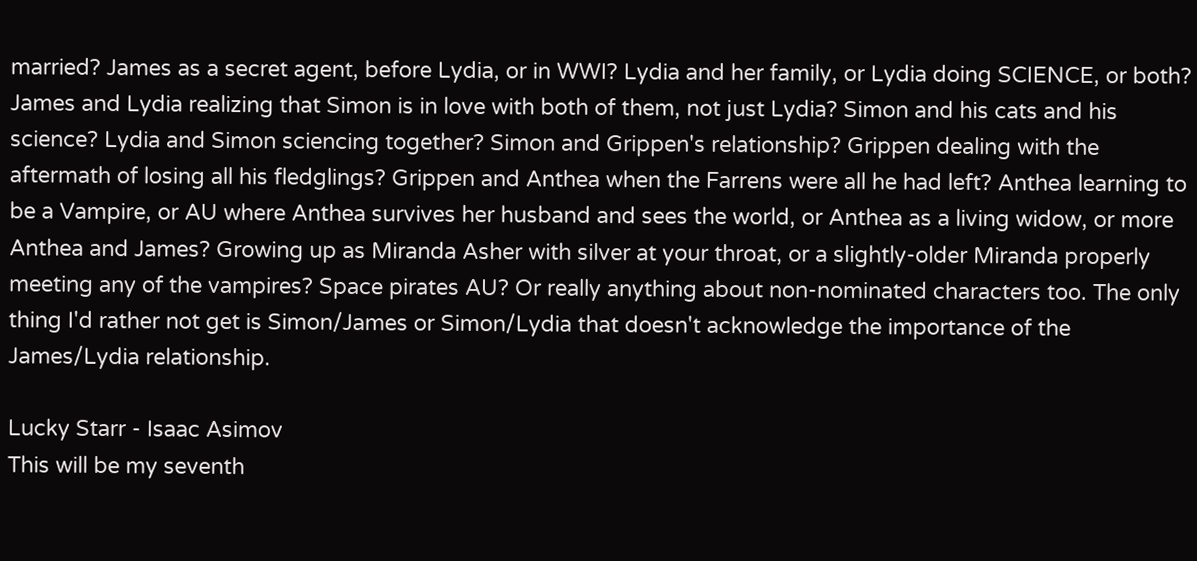married? James as a secret agent, before Lydia, or in WWI? Lydia and her family, or Lydia doing SCIENCE, or both? James and Lydia realizing that Simon is in love with both of them, not just Lydia? Simon and his cats and his science? Lydia and Simon sciencing together? Simon and Grippen's relationship? Grippen dealing with the aftermath of losing all his fledglings? Grippen and Anthea when the Farrens were all he had left? Anthea learning to be a Vampire, or AU where Anthea survives her husband and sees the world, or Anthea as a living widow, or more Anthea and James? Growing up as Miranda Asher with silver at your throat, or a slightly-older Miranda properly meeting any of the vampires? Space pirates AU? Or really anything about non-nominated characters too. The only thing I'd rather not get is Simon/James or Simon/Lydia that doesn't acknowledge the importance of the James/Lydia relationship.

Lucky Starr - Isaac Asimov
This will be my seventh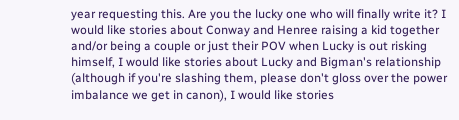year requesting this. Are you the lucky one who will finally write it? I would like stories about Conway and Henree raising a kid together and/or being a couple or just their POV when Lucky is out risking himself, I would like stories about Lucky and Bigman's relationship (although if you're slashing them, please don't gloss over the power imbalance we get in canon), I would like stories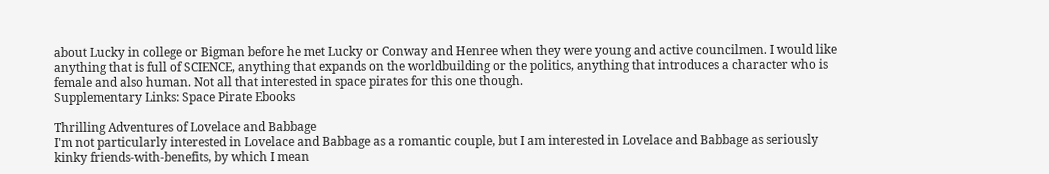about Lucky in college or Bigman before he met Lucky or Conway and Henree when they were young and active councilmen. I would like anything that is full of SCIENCE, anything that expands on the worldbuilding or the politics, anything that introduces a character who is female and also human. Not all that interested in space pirates for this one though.
Supplementary Links: Space Pirate Ebooks

Thrilling Adventures of Lovelace and Babbage
I'm not particularly interested in Lovelace and Babbage as a romantic couple, but I am interested in Lovelace and Babbage as seriously kinky friends-with-benefits, by which I mean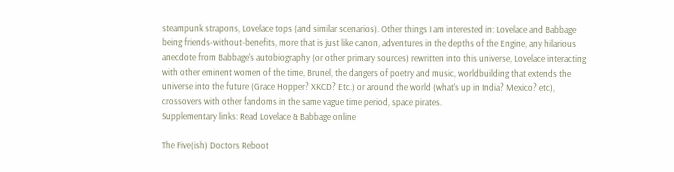steampunk strapons, Lovelace tops (and similar scenarios). Other things I am interested in: Lovelace and Babbage being friends-without-benefits, more that is just like canon, adventures in the depths of the Engine, any hilarious anecdote from Babbage's autobiography (or other primary sources) rewritten into this universe, Lovelace interacting with other eminent women of the time, Brunel, the dangers of poetry and music, worldbuilding that extends the universe into the future (Grace Hopper? XKCD? Etc.) or around the world (what's up in India? Mexico? etc), crossovers with other fandoms in the same vague time period, space pirates.
Supplementary links: Read Lovelace & Babbage online

The Five(ish) Doctors Reboot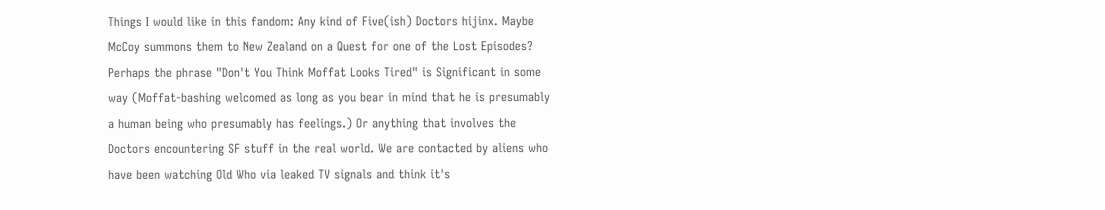Things I would like in this fandom: Any kind of Five(ish) Doctors hijinx. Maybe McCoy summons them to New Zealand on a Quest for one of the Lost Episodes? Perhaps the phrase "Don't You Think Moffat Looks Tired" is Significant in some way (Moffat-bashing welcomed as long as you bear in mind that he is presumably a human being who presumably has feelings.) Or anything that involves the Doctors encountering SF stuff in the real world. We are contacted by aliens who have been watching Old Who via leaked TV signals and think it's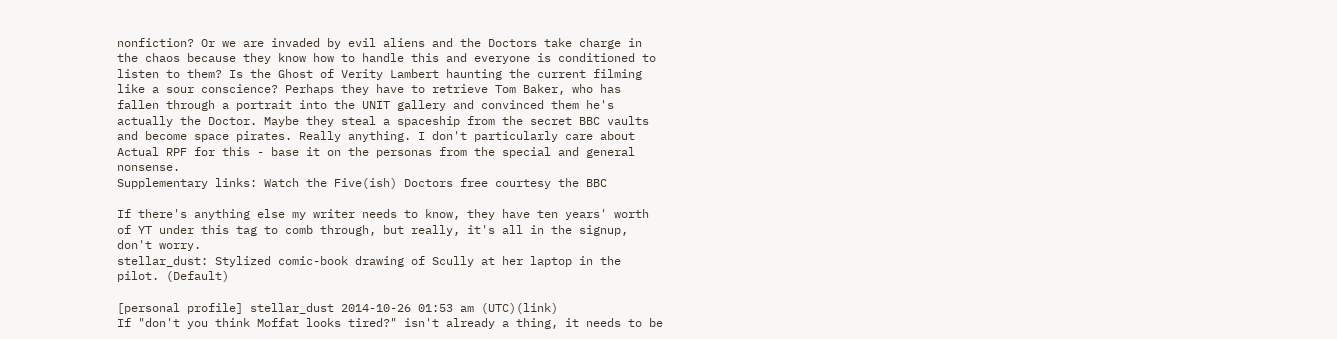nonfiction? Or we are invaded by evil aliens and the Doctors take charge in the chaos because they know how to handle this and everyone is conditioned to listen to them? Is the Ghost of Verity Lambert haunting the current filming like a sour conscience? Perhaps they have to retrieve Tom Baker, who has fallen through a portrait into the UNIT gallery and convinced them he's actually the Doctor. Maybe they steal a spaceship from the secret BBC vaults and become space pirates. Really anything. I don't particularly care about Actual RPF for this - base it on the personas from the special and general nonsense.
Supplementary links: Watch the Five(ish) Doctors free courtesy the BBC

If there's anything else my writer needs to know, they have ten years' worth of YT under this tag to comb through, but really, it's all in the signup, don't worry.
stellar_dust: Stylized comic-book drawing of Scully at her laptop in the pilot. (Default)

[personal profile] stellar_dust 2014-10-26 01:53 am (UTC)(link)
If "don't you think Moffat looks tired?" isn't already a thing, it needs to be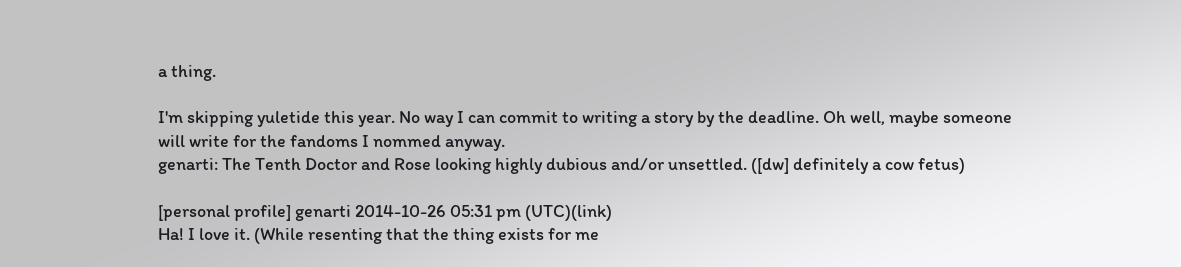a thing.

I'm skipping yuletide this year. No way I can commit to writing a story by the deadline. Oh well, maybe someone will write for the fandoms I nommed anyway.
genarti: The Tenth Doctor and Rose looking highly dubious and/or unsettled. ([dw] definitely a cow fetus)

[personal profile] genarti 2014-10-26 05:31 pm (UTC)(link)
Ha! I love it. (While resenting that the thing exists for me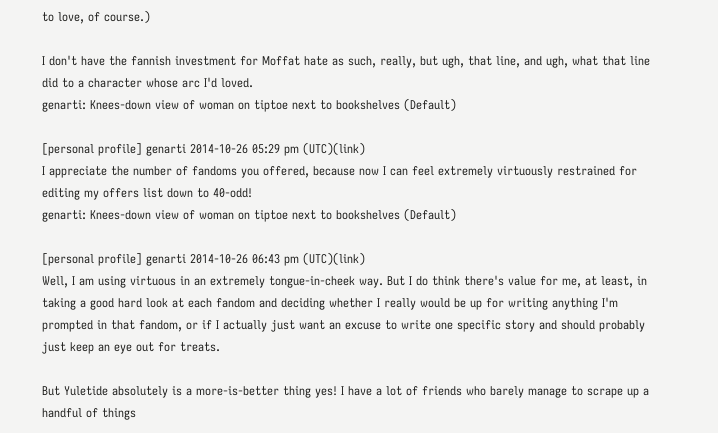to love, of course.)

I don't have the fannish investment for Moffat hate as such, really, but ugh, that line, and ugh, what that line did to a character whose arc I'd loved.
genarti: Knees-down view of woman on tiptoe next to bookshelves (Default)

[personal profile] genarti 2014-10-26 05:29 pm (UTC)(link)
I appreciate the number of fandoms you offered, because now I can feel extremely virtuously restrained for editing my offers list down to 40-odd!
genarti: Knees-down view of woman on tiptoe next to bookshelves (Default)

[personal profile] genarti 2014-10-26 06:43 pm (UTC)(link)
Well, I am using virtuous in an extremely tongue-in-cheek way. But I do think there's value for me, at least, in taking a good hard look at each fandom and deciding whether I really would be up for writing anything I'm prompted in that fandom, or if I actually just want an excuse to write one specific story and should probably just keep an eye out for treats.

But Yuletide absolutely is a more-is-better thing yes! I have a lot of friends who barely manage to scrape up a handful of things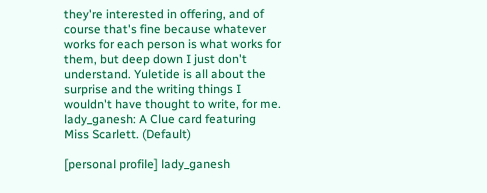they're interested in offering, and of course that's fine because whatever works for each person is what works for them, but deep down I just don't understand. Yuletide is all about the surprise and the writing things I wouldn't have thought to write, for me.
lady_ganesh: A Clue card featuring Miss Scarlett. (Default)

[personal profile] lady_ganesh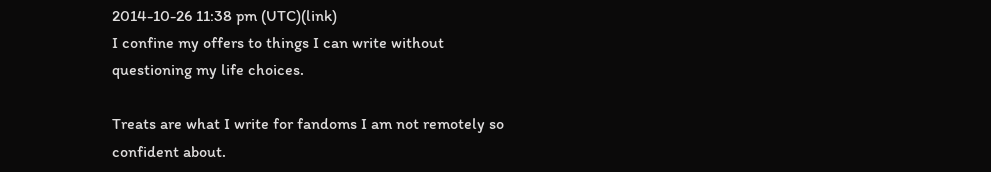2014-10-26 11:38 pm (UTC)(link)
I confine my offers to things I can write without questioning my life choices.

Treats are what I write for fandoms I am not remotely so confident about.